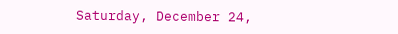Saturday, December 24,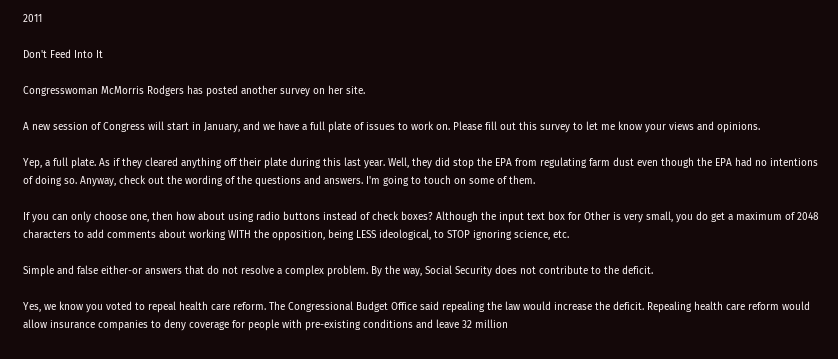2011

Don't Feed Into It

Congresswoman McMorris Rodgers has posted another survey on her site.

A new session of Congress will start in January, and we have a full plate of issues to work on. Please fill out this survey to let me know your views and opinions.

Yep, a full plate. As if they cleared anything off their plate during this last year. Well, they did stop the EPA from regulating farm dust even though the EPA had no intentions of doing so. Anyway, check out the wording of the questions and answers. I'm going to touch on some of them.

If you can only choose one, then how about using radio buttons instead of check boxes? Although the input text box for Other is very small, you do get a maximum of 2048 characters to add comments about working WITH the opposition, being LESS ideological, to STOP ignoring science, etc.

Simple and false either-or answers that do not resolve a complex problem. By the way, Social Security does not contribute to the deficit.

Yes, we know you voted to repeal health care reform. The Congressional Budget Office said repealing the law would increase the deficit. Repealing health care reform would allow insurance companies to deny coverage for people with pre-existing conditions and leave 32 million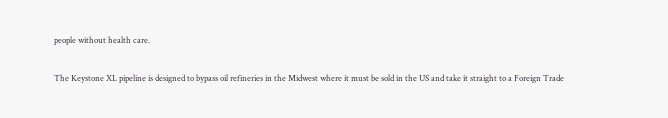people without health care.

The Keystone XL pipeline is designed to bypass oil refineries in the Midwest where it must be sold in the US and take it straight to a Foreign Trade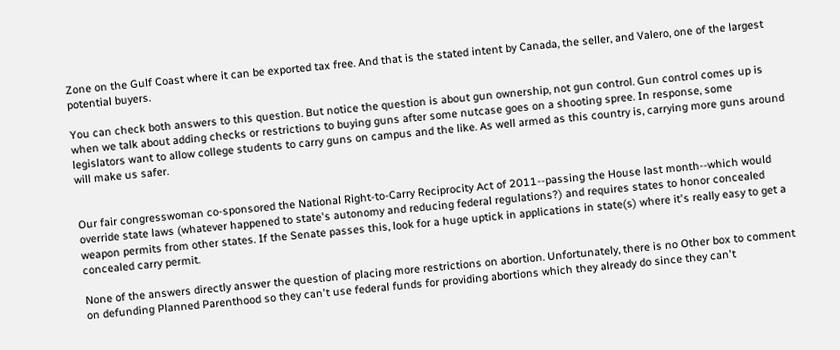Zone on the Gulf Coast where it can be exported tax free. And that is the stated intent by Canada, the seller, and Valero, one of the largest potential buyers.

You can check both answers to this question. But notice the question is about gun ownership, not gun control. Gun control comes up is when we talk about adding checks or restrictions to buying guns after some nutcase goes on a shooting spree. In response, some legislators want to allow college students to carry guns on campus and the like. As well armed as this country is, carrying more guns around will make us safer.


Our fair congresswoman co-sponsored the National Right-to-Carry Reciprocity Act of 2011--passing the House last month--which would override state laws (whatever happened to state's autonomy and reducing federal regulations?) and requires states to honor concealed weapon permits from other states. If the Senate passes this, look for a huge uptick in applications in state(s) where it's really easy to get a concealed carry permit.

None of the answers directly answer the question of placing more restrictions on abortion. Unfortunately, there is no Other box to comment on defunding Planned Parenthood so they can't use federal funds for providing abortions which they already do since they can't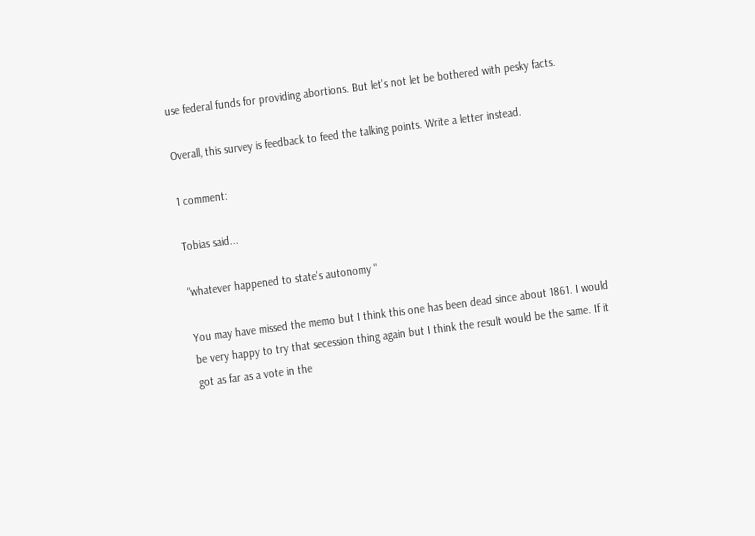use federal funds for providing abortions. But let's not let be bothered with pesky facts.

Overall, this survey is feedback to feed the talking points. Write a letter instead.

1 comment:

Tobias said...

"whatever happened to state's autonomy "

You may have missed the memo but I think this one has been dead since about 1861. I would be very happy to try that secession thing again but I think the result would be the same. If it got as far as a vote in the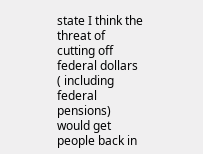state I think the threat of cutting off federal dollars ( including federal pensions) would get people back in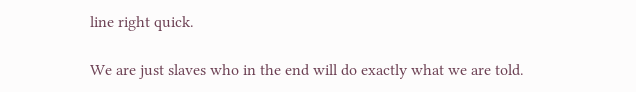line right quick.

We are just slaves who in the end will do exactly what we are told.